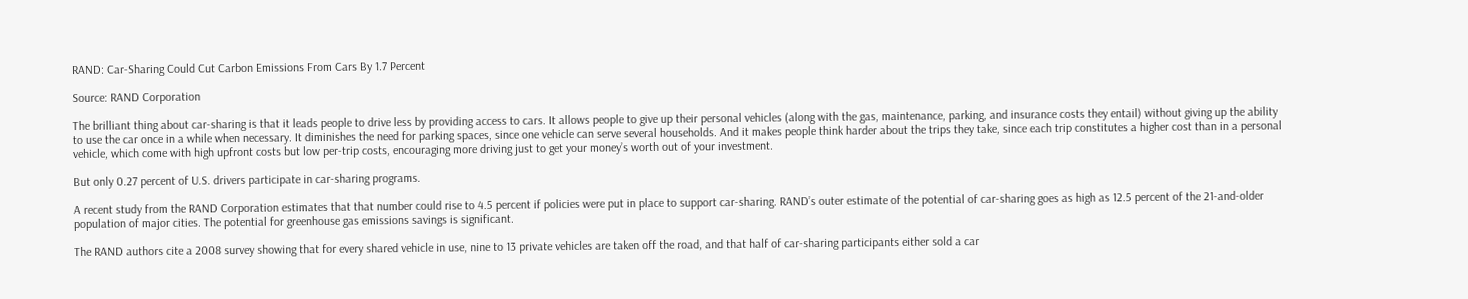RAND: Car-Sharing Could Cut Carbon Emissions From Cars By 1.7 Percent

Source: RAND Corporation

The brilliant thing about car-sharing is that it leads people to drive less by providing access to cars. It allows people to give up their personal vehicles (along with the gas, maintenance, parking, and insurance costs they entail) without giving up the ability to use the car once in a while when necessary. It diminishes the need for parking spaces, since one vehicle can serve several households. And it makes people think harder about the trips they take, since each trip constitutes a higher cost than in a personal vehicle, which come with high upfront costs but low per-trip costs, encouraging more driving just to get your money’s worth out of your investment.

But only 0.27 percent of U.S. drivers participate in car-sharing programs.

A recent study from the RAND Corporation estimates that that number could rise to 4.5 percent if policies were put in place to support car-sharing. RAND’s outer estimate of the potential of car-sharing goes as high as 12.5 percent of the 21-and-older population of major cities. The potential for greenhouse gas emissions savings is significant.

The RAND authors cite a 2008 survey showing that for every shared vehicle in use, nine to 13 private vehicles are taken off the road, and that half of car-sharing participants either sold a car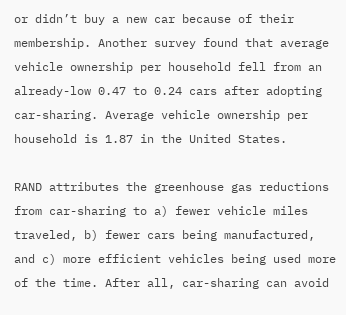or didn’t buy a new car because of their membership. Another survey found that average vehicle ownership per household fell from an already-low 0.47 to 0.24 cars after adopting car-sharing. Average vehicle ownership per household is 1.87 in the United States.

RAND attributes the greenhouse gas reductions from car-sharing to a) fewer vehicle miles traveled, b) fewer cars being manufactured, and c) more efficient vehicles being used more of the time. After all, car-sharing can avoid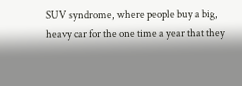SUV syndrome, where people buy a big, heavy car for the one time a year that they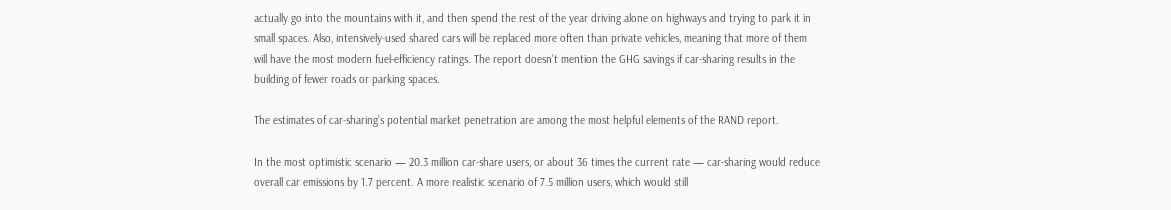actually go into the mountains with it, and then spend the rest of the year driving alone on highways and trying to park it in small spaces. Also, intensively-used shared cars will be replaced more often than private vehicles, meaning that more of them will have the most modern fuel-efficiency ratings. The report doesn’t mention the GHG savings if car-sharing results in the building of fewer roads or parking spaces.

The estimates of car-sharing’s potential market penetration are among the most helpful elements of the RAND report.

In the most optimistic scenario — 20.3 million car-share users, or about 36 times the current rate — car-sharing would reduce overall car emissions by 1.7 percent. A more realistic scenario of 7.5 million users, which would still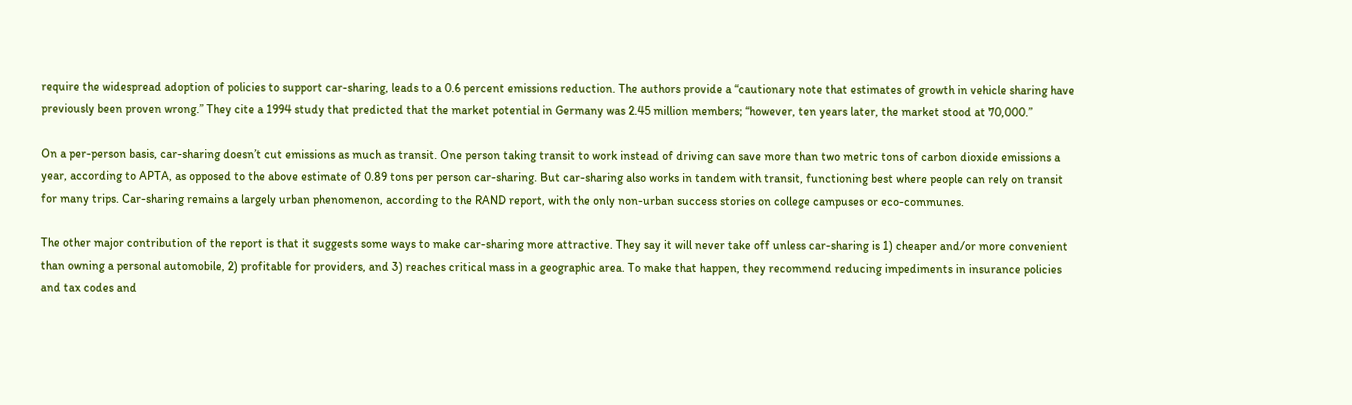require the widespread adoption of policies to support car-sharing, leads to a 0.6 percent emissions reduction. The authors provide a “cautionary note that estimates of growth in vehicle sharing have previously been proven wrong.” They cite a 1994 study that predicted that the market potential in Germany was 2.45 million members; “however, ten years later, the market stood at 70,000.”

On a per-person basis, car-sharing doesn’t cut emissions as much as transit. One person taking transit to work instead of driving can save more than two metric tons of carbon dioxide emissions a year, according to APTA, as opposed to the above estimate of 0.89 tons per person car-sharing. But car-sharing also works in tandem with transit, functioning best where people can rely on transit for many trips. Car-sharing remains a largely urban phenomenon, according to the RAND report, with the only non-urban success stories on college campuses or eco-communes.

The other major contribution of the report is that it suggests some ways to make car-sharing more attractive. They say it will never take off unless car-sharing is 1) cheaper and/or more convenient than owning a personal automobile, 2) profitable for providers, and 3) reaches critical mass in a geographic area. To make that happen, they recommend reducing impediments in insurance policies and tax codes and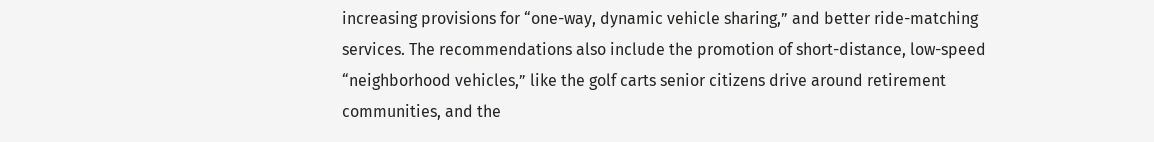increasing provisions for “one-way, dynamic vehicle sharing,” and better ride-matching services. The recommendations also include the promotion of short-distance, low-speed “neighborhood vehicles,” like the golf carts senior citizens drive around retirement communities, and the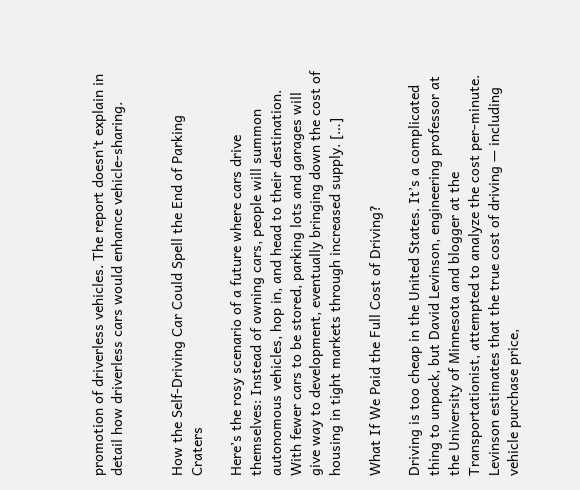promotion of driverless vehicles. The report doesn’t explain in detail how driverless cars would enhance vehicle-sharing.


How the Self-Driving Car Could Spell the End of Parking Craters

Here’s the rosy scenario of a future where cars drive themselves: Instead of owning cars, people will summon autonomous vehicles, hop in, and head to their destination. With fewer cars to be stored, parking lots and garages will give way to development, eventually bringing down the cost of housing in tight markets through increased supply. […]

What If We Paid the Full Cost of Driving?

Driving is too cheap in the United States. It’s a complicated thing to unpack, but David Levinson, engineering professor at the University of Minnesota and blogger at the Transportationist, attempted to analyze the cost per-minute. Levinson estimates that the true cost of driving — including vehicle purchase price,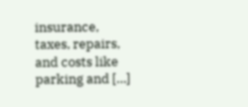insurance, taxes, repairs, and costs like parking and […]